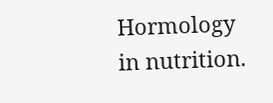Hormology in nutrition.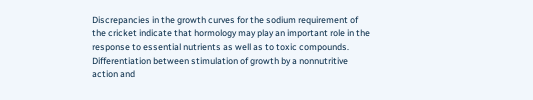Discrepancies in the growth curves for the sodium requirement of the cricket indicate that hormology may play an important role in the response to essential nutrients as well as to toxic compounds. Differentiation between stimulation of growth by a nonnutritive action and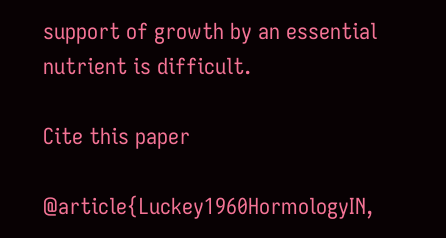support of growth by an essential nutrient is difficult.

Cite this paper

@article{Luckey1960HormologyIN,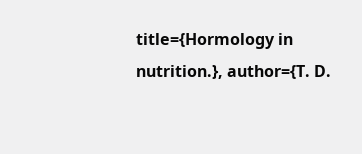title={Hormology in nutrition.}, author={T. D.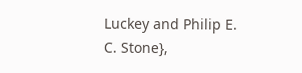Luckey and Philip E. C. Stone},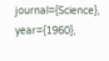journal={Science}, year={1960},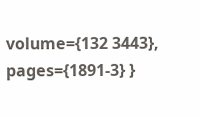volume={132 3443}, pages={1891-3} }